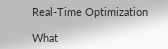Real-Time Optimization

What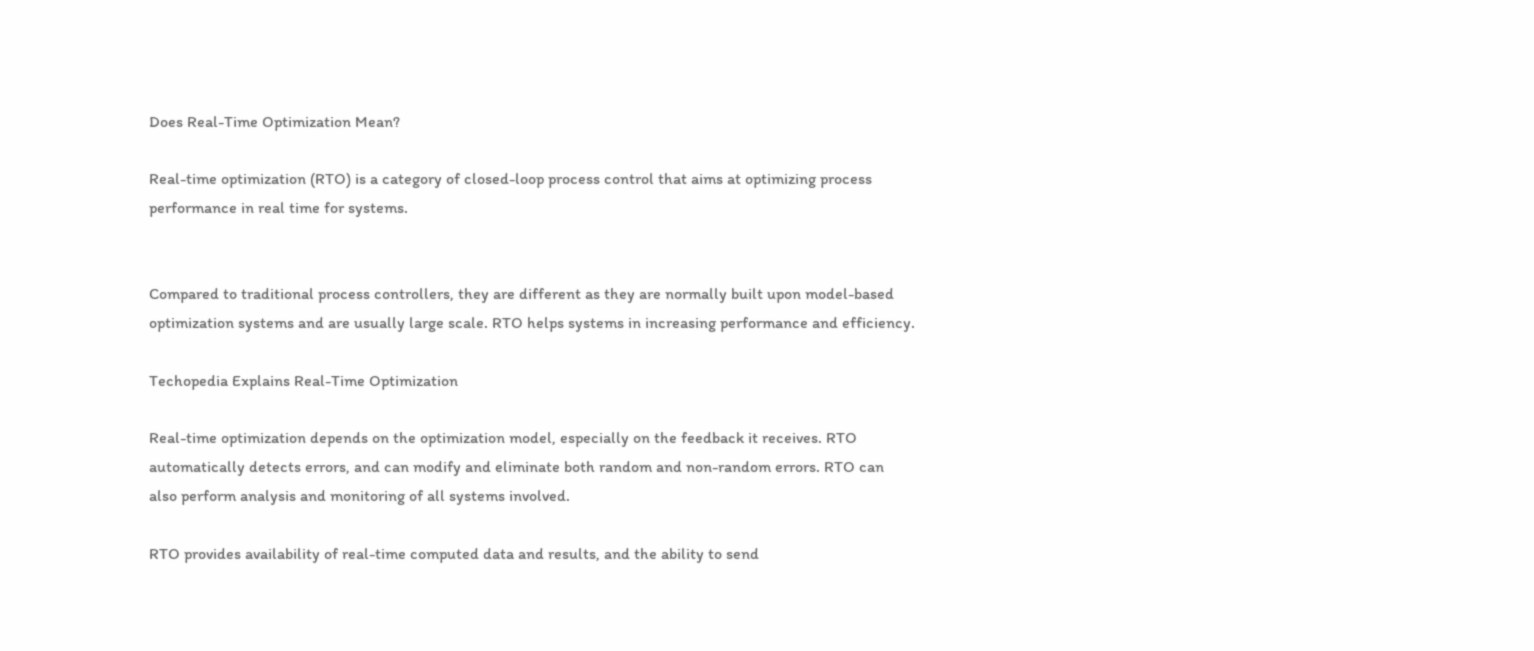Does Real-Time Optimization Mean?

Real-time optimization (RTO) is a category of closed-loop process control that aims at optimizing process performance in real time for systems.


Compared to traditional process controllers, they are different as they are normally built upon model-based optimization systems and are usually large scale. RTO helps systems in increasing performance and efficiency.

Techopedia Explains Real-Time Optimization

Real-time optimization depends on the optimization model, especially on the feedback it receives. RTO automatically detects errors, and can modify and eliminate both random and non-random errors. RTO can also perform analysis and monitoring of all systems involved.

RTO provides availability of real-time computed data and results, and the ability to send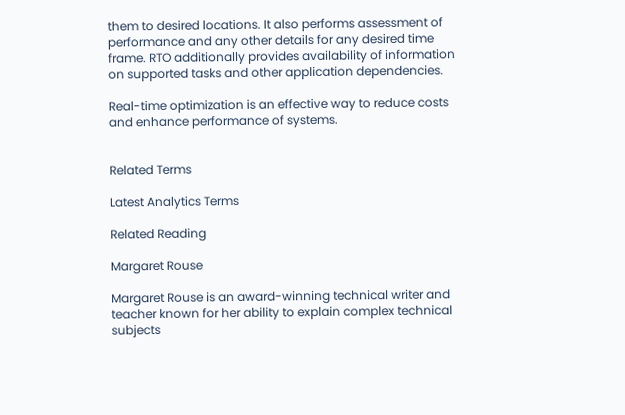them to desired locations. It also performs assessment of performance and any other details for any desired time frame. RTO additionally provides availability of information on supported tasks and other application dependencies.

Real-time optimization is an effective way to reduce costs and enhance performance of systems.


Related Terms

Latest Analytics Terms

Related Reading

Margaret Rouse

Margaret Rouse is an award-winning technical writer and teacher known for her ability to explain complex technical subjects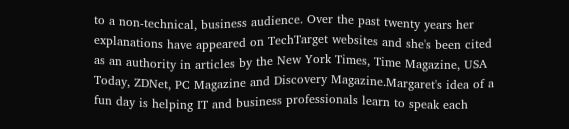to a non-technical, business audience. Over the past twenty years her explanations have appeared on TechTarget websites and she's been cited as an authority in articles by the New York Times, Time Magazine, USA Today, ZDNet, PC Magazine and Discovery Magazine.Margaret's idea of a fun day is helping IT and business professionals learn to speak each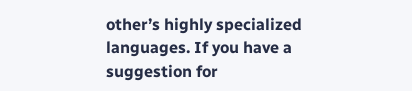other’s highly specialized languages. If you have a suggestion for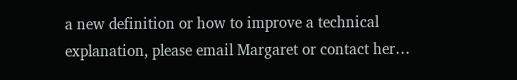a new definition or how to improve a technical explanation, please email Margaret or contact her…